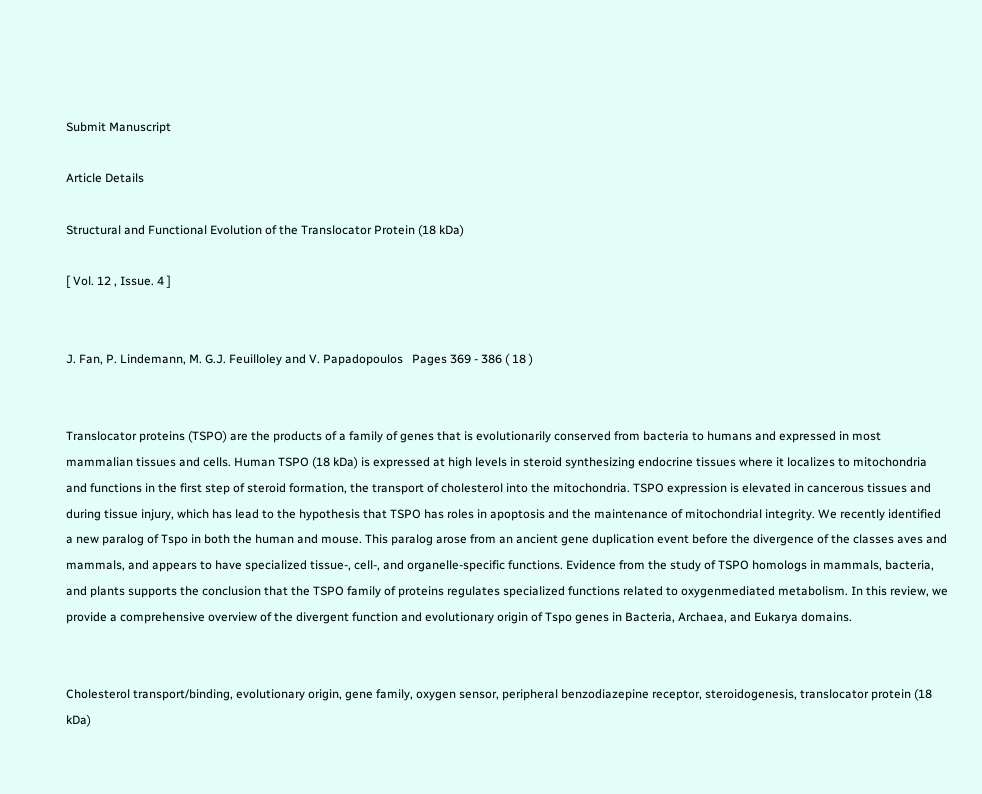Submit Manuscript

Article Details

Structural and Functional Evolution of the Translocator Protein (18 kDa)

[ Vol. 12 , Issue. 4 ]


J. Fan, P. Lindemann, M. G.J. Feuilloley and V. Papadopoulos   Pages 369 - 386 ( 18 )


Translocator proteins (TSPO) are the products of a family of genes that is evolutionarily conserved from bacteria to humans and expressed in most mammalian tissues and cells. Human TSPO (18 kDa) is expressed at high levels in steroid synthesizing endocrine tissues where it localizes to mitochondria and functions in the first step of steroid formation, the transport of cholesterol into the mitochondria. TSPO expression is elevated in cancerous tissues and during tissue injury, which has lead to the hypothesis that TSPO has roles in apoptosis and the maintenance of mitochondrial integrity. We recently identified a new paralog of Tspo in both the human and mouse. This paralog arose from an ancient gene duplication event before the divergence of the classes aves and mammals, and appears to have specialized tissue-, cell-, and organelle-specific functions. Evidence from the study of TSPO homologs in mammals, bacteria, and plants supports the conclusion that the TSPO family of proteins regulates specialized functions related to oxygenmediated metabolism. In this review, we provide a comprehensive overview of the divergent function and evolutionary origin of Tspo genes in Bacteria, Archaea, and Eukarya domains.


Cholesterol transport/binding, evolutionary origin, gene family, oxygen sensor, peripheral benzodiazepine receptor, steroidogenesis, translocator protein (18 kDa)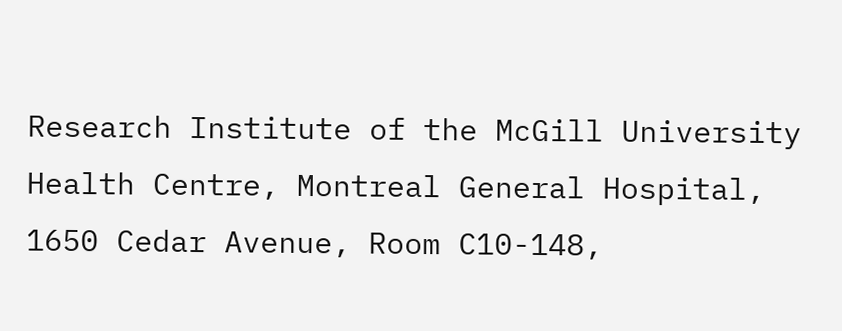Research Institute of the McGill University Health Centre, Montreal General Hospital, 1650 Cedar Avenue, Room C10-148,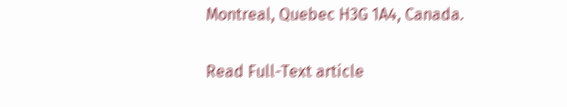Montreal, Quebec H3G 1A4, Canada.

Read Full-Text article